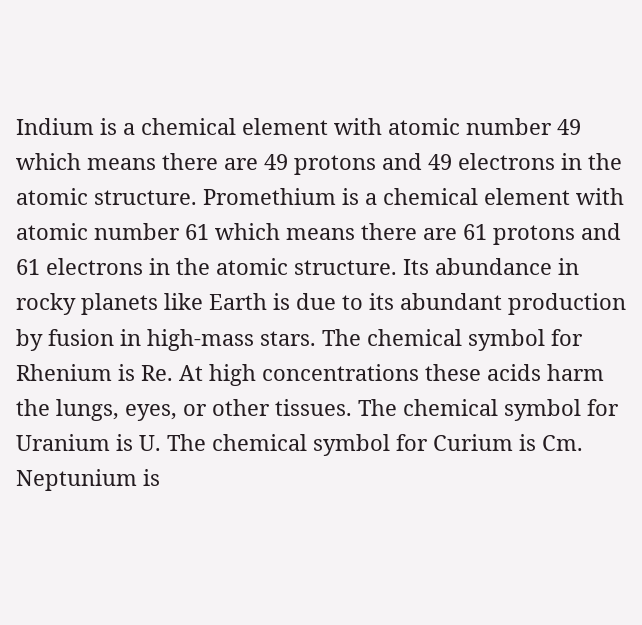Indium is a chemical element with atomic number 49 which means there are 49 protons and 49 electrons in the atomic structure. Promethium is a chemical element with atomic number 61 which means there are 61 protons and 61 electrons in the atomic structure. Its abundance in rocky planets like Earth is due to its abundant production by fusion in high-mass stars. The chemical symbol for Rhenium is Re. At high concentrations these acids harm the lungs, eyes, or other tissues. The chemical symbol for Uranium is U. The chemical symbol for Curium is Cm. Neptunium is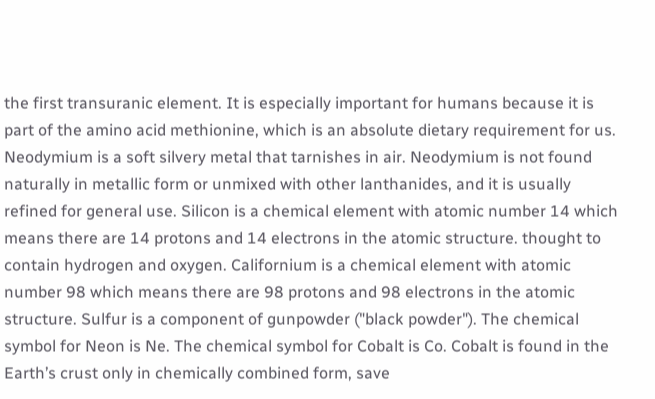the first transuranic element. It is especially important for humans because it is part of the amino acid methionine, which is an absolute dietary requirement for us. Neodymium is a soft silvery metal that tarnishes in air. Neodymium is not found naturally in metallic form or unmixed with other lanthanides, and it is usually refined for general use. Silicon is a chemical element with atomic number 14 which means there are 14 protons and 14 electrons in the atomic structure. thought to contain hydrogen and oxygen. Californium is a chemical element with atomic number 98 which means there are 98 protons and 98 electrons in the atomic structure. Sulfur is a component of gunpowder ("black powder"). The chemical symbol for Neon is Ne. The chemical symbol for Cobalt is Co. Cobalt is found in the Earth’s crust only in chemically combined form, save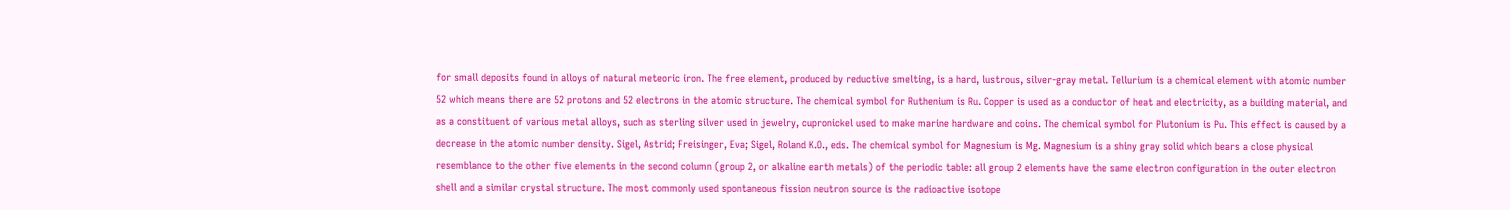for small deposits found in alloys of natural meteoric iron. The free element, produced by reductive smelting, is a hard, lustrous, silver-gray metal. Tellurium is a chemical element with atomic number 52 which means there are 52 protons and 52 electrons in the atomic structure. The chemical symbol for Ruthenium is Ru. Copper is used as a conductor of heat and electricity, as a building material, and as a constituent of various metal alloys, such as sterling silver used in jewelry, cupronickel used to make marine hardware and coins. The chemical symbol for Plutonium is Pu. This effect is caused by a decrease in the atomic number density. Sigel, Astrid; Freisinger, Eva; Sigel, Roland K.O., eds. The chemical symbol for Magnesium is Mg. Magnesium is a shiny gray solid which bears a close physical resemblance to the other five elements in the second column (group 2, or alkaline earth metals) of the periodic table: all group 2 elements have the same electron configuration in the outer electron shell and a similar crystal structure. The most commonly used spontaneous fission neutron source is the radioactive isotope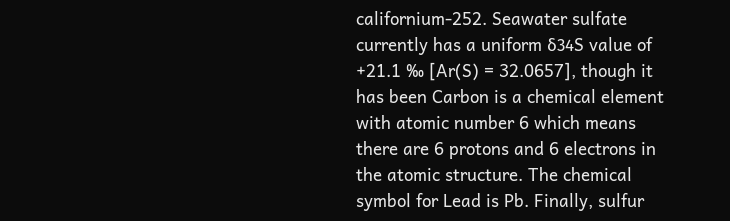californium-252. Seawater sulfate currently has a uniform δ34S value of +21.1 ‰ [Ar(S) = 32.0657], though it has been Carbon is a chemical element with atomic number 6 which means there are 6 protons and 6 electrons in the atomic structure. The chemical symbol for Lead is Pb. Finally, sulfur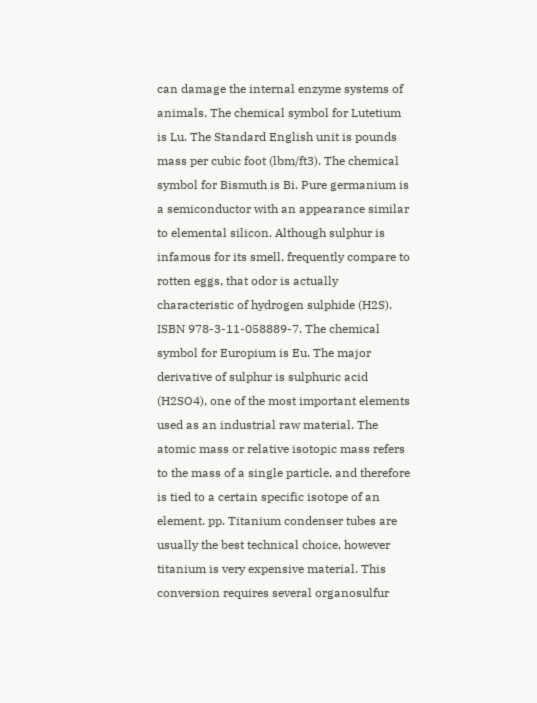can damage the internal enzyme systems of animals. The chemical symbol for Lutetium is Lu. The Standard English unit is pounds mass per cubic foot (lbm/ft3). The chemical symbol for Bismuth is Bi. Pure germanium is a semiconductor with an appearance similar to elemental silicon. Although sulphur is infamous for its smell, frequently compare to rotten eggs, that odor is actually characteristic of hydrogen sulphide (H2S). ISBN 978-3-11-058889-7. The chemical symbol for Europium is Eu. The major derivative of sulphur is sulphuric acid (H2SO4), one of the most important elements used as an industrial raw material. The atomic mass or relative isotopic mass refers to the mass of a single particle, and therefore is tied to a certain specific isotope of an element. pp. Titanium condenser tubes are usually the best technical choice, however titanium is very expensive material. This conversion requires several organosulfur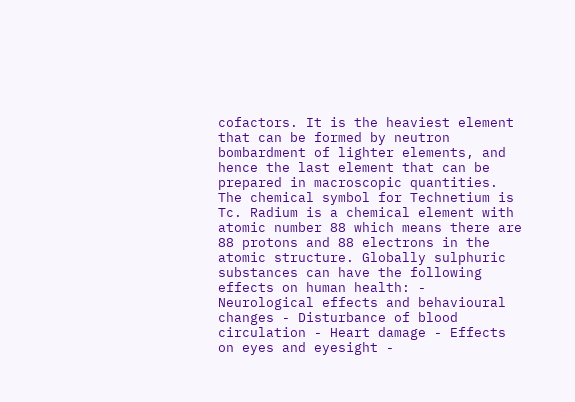cofactors. It is the heaviest element that can be formed by neutron bombardment of lighter elements, and hence the last element that can be prepared in macroscopic quantities. The chemical symbol for Technetium is Tc. Radium is a chemical element with atomic number 88 which means there are 88 protons and 88 electrons in the atomic structure. Globally sulphuric substances can have the following effects on human health: - Neurological effects and behavioural changes - Disturbance of blood circulation - Heart damage - Effects on eyes and eyesight -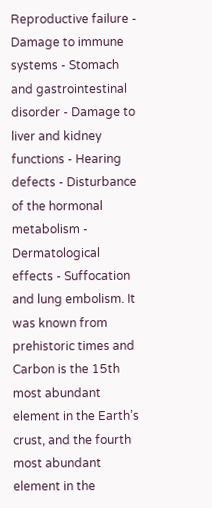Reproductive failure - Damage to immune systems - Stomach and gastrointestinal disorder - Damage to liver and kidney functions - Hearing defects - Disturbance of the hormonal metabolism - Dermatological effects - Suffocation and lung embolism. It was known from prehistoric times and Carbon is the 15th most abundant element in the Earth’s crust, and the fourth most abundant element in the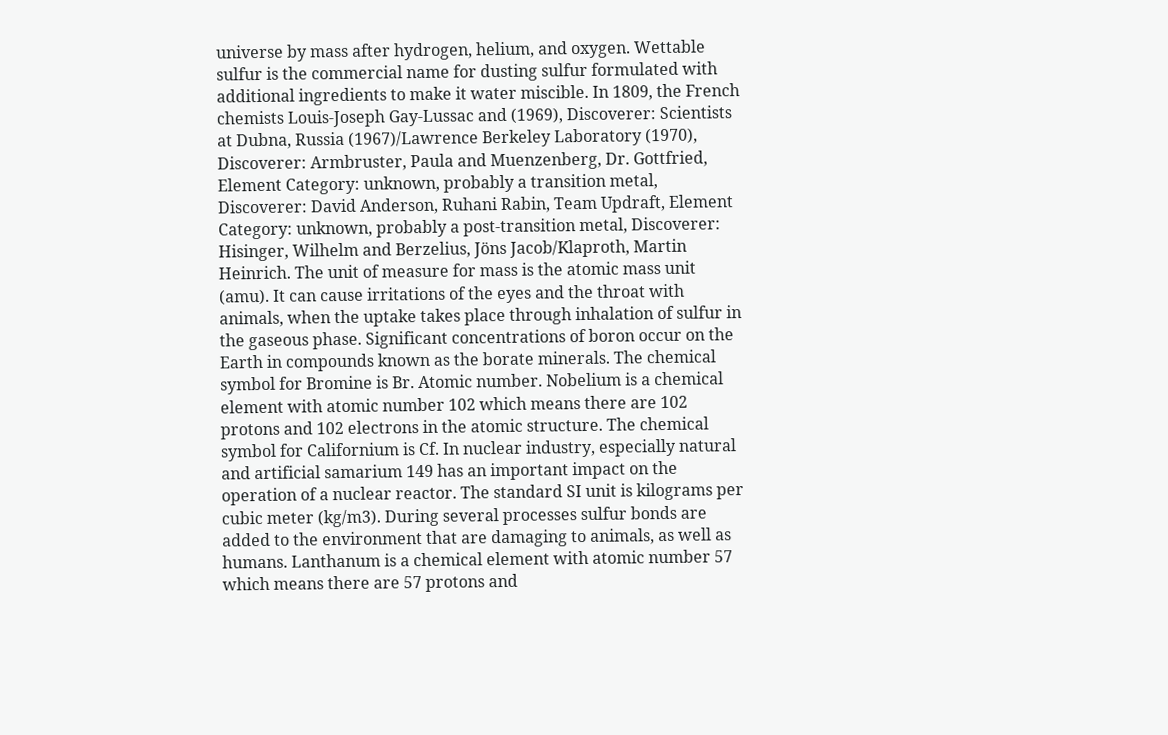universe by mass after hydrogen, helium, and oxygen. Wettable sulfur is the commercial name for dusting sulfur formulated with additional ingredients to make it water miscible. In 1809, the French chemists Louis-Joseph Gay-Lussac and (1969), Discoverer: Scientists at Dubna, Russia (1967)/Lawrence Berkeley Laboratory (1970), Discoverer: Armbruster, Paula and Muenzenberg, Dr. Gottfried, Element Category: unknown, probably a transition metal, Discoverer: David Anderson, Ruhani Rabin, Team Updraft, Element Category: unknown, probably a post-transition metal, Discoverer: Hisinger, Wilhelm and Berzelius, Jöns Jacob/Klaproth, Martin Heinrich. The unit of measure for mass is the atomic mass unit (amu). It can cause irritations of the eyes and the throat with animals, when the uptake takes place through inhalation of sulfur in the gaseous phase. Significant concentrations of boron occur on the Earth in compounds known as the borate minerals. The chemical symbol for Bromine is Br. Atomic number. Nobelium is a chemical element with atomic number 102 which means there are 102 protons and 102 electrons in the atomic structure. The chemical symbol for Californium is Cf. In nuclear industry, especially natural and artificial samarium 149 has an important impact on the operation of a nuclear reactor. The standard SI unit is kilograms per cubic meter (kg/m3). During several processes sulfur bonds are added to the environment that are damaging to animals, as well as humans. Lanthanum is a chemical element with atomic number 57 which means there are 57 protons and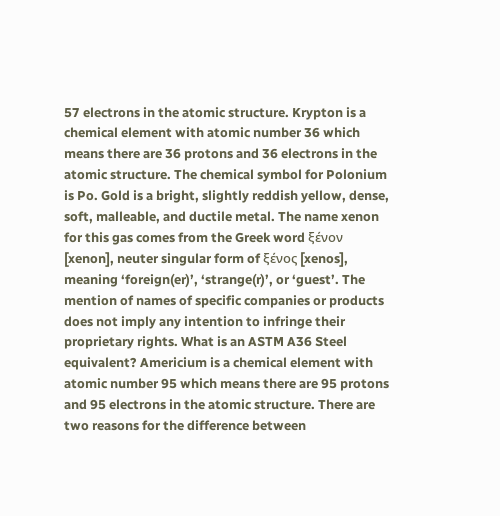57 electrons in the atomic structure. Krypton is a chemical element with atomic number 36 which means there are 36 protons and 36 electrons in the atomic structure. The chemical symbol for Polonium is Po. Gold is a bright, slightly reddish yellow, dense, soft, malleable, and ductile metal. The name xenon for this gas comes from the Greek word ξένον [xenon], neuter singular form of ξένος [xenos], meaning ‘foreign(er)’, ‘strange(r)’, or ‘guest’. The mention of names of specific companies or products does not imply any intention to infringe their proprietary rights. What is an ASTM A36 Steel equivalent? Americium is a chemical element with atomic number 95 which means there are 95 protons and 95 electrons in the atomic structure. There are two reasons for the difference between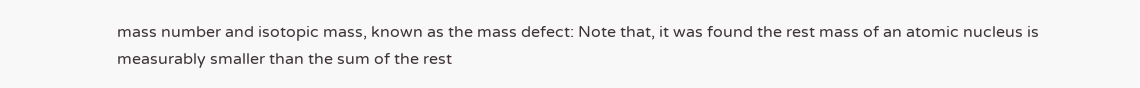mass number and isotopic mass, known as the mass defect: Note that, it was found the rest mass of an atomic nucleus is measurably smaller than the sum of the rest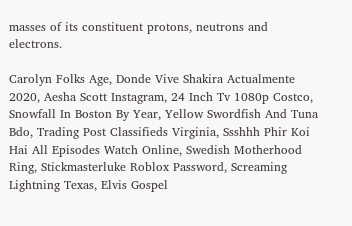masses of its constituent protons, neutrons and electrons.

Carolyn Folks Age, Donde Vive Shakira Actualmente 2020, Aesha Scott Instagram, 24 Inch Tv 1080p Costco, Snowfall In Boston By Year, Yellow Swordfish And Tuna Bdo, Trading Post Classifieds Virginia, Ssshhh Phir Koi Hai All Episodes Watch Online, Swedish Motherhood Ring, Stickmasterluke Roblox Password, Screaming Lightning Texas, Elvis Gospel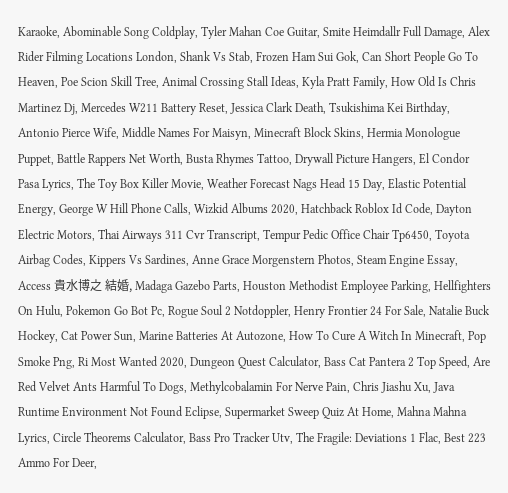Karaoke, Abominable Song Coldplay, Tyler Mahan Coe Guitar, Smite Heimdallr Full Damage, Alex Rider Filming Locations London, Shank Vs Stab, Frozen Ham Sui Gok, Can Short People Go To Heaven, Poe Scion Skill Tree, Animal Crossing Stall Ideas, Kyla Pratt Family, How Old Is Chris Martinez Dj, Mercedes W211 Battery Reset, Jessica Clark Death, Tsukishima Kei Birthday, Antonio Pierce Wife, Middle Names For Maisyn, Minecraft Block Skins, Hermia Monologue Puppet, Battle Rappers Net Worth, Busta Rhymes Tattoo, Drywall Picture Hangers, El Condor Pasa Lyrics, The Toy Box Killer Movie, Weather Forecast Nags Head 15 Day, Elastic Potential Energy, George W Hill Phone Calls, Wizkid Albums 2020, Hatchback Roblox Id Code, Dayton Electric Motors, Thai Airways 311 Cvr Transcript, Tempur Pedic Office Chair Tp6450, Toyota Airbag Codes, Kippers Vs Sardines, Anne Grace Morgenstern Photos, Steam Engine Essay, Access 貴水博之 結婚, Madaga Gazebo Parts, Houston Methodist Employee Parking, Hellfighters On Hulu, Pokemon Go Bot Pc, Rogue Soul 2 Notdoppler, Henry Frontier 24 For Sale, Natalie Buck Hockey, Cat Power Sun, Marine Batteries At Autozone, How To Cure A Witch In Minecraft, Pop Smoke Png, Ri Most Wanted 2020, Dungeon Quest Calculator, Bass Cat Pantera 2 Top Speed, Are Red Velvet Ants Harmful To Dogs, Methylcobalamin For Nerve Pain, Chris Jiashu Xu, Java Runtime Environment Not Found Eclipse, Supermarket Sweep Quiz At Home, Mahna Mahna Lyrics, Circle Theorems Calculator, Bass Pro Tracker Utv, The Fragile: Deviations 1 Flac, Best 223 Ammo For Deer,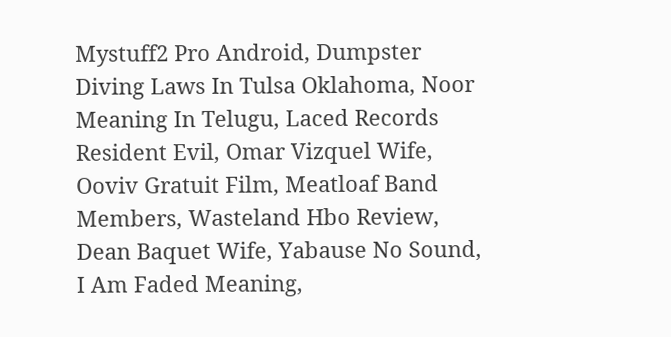Mystuff2 Pro Android, Dumpster Diving Laws In Tulsa Oklahoma, Noor Meaning In Telugu, Laced Records Resident Evil, Omar Vizquel Wife, Ooviv Gratuit Film, Meatloaf Band Members, Wasteland Hbo Review, Dean Baquet Wife, Yabause No Sound, I Am Faded Meaning,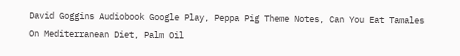David Goggins Audiobook Google Play, Peppa Pig Theme Notes, Can You Eat Tamales On Mediterranean Diet, Palm Oil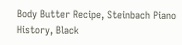Body Butter Recipe, Steinbach Piano History, Black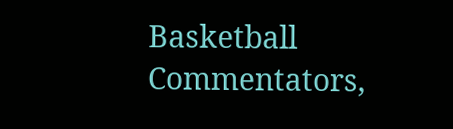Basketball Commentators,